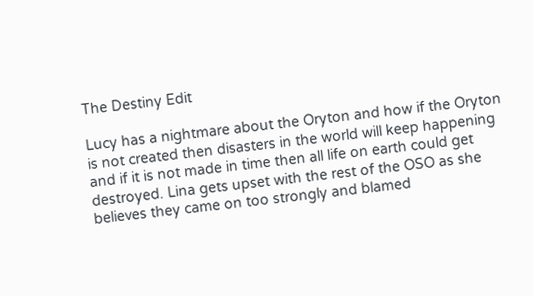The Destiny Edit

Lucy has a nightmare about the Oryton and how if the Oryton is not created then disasters in the world will keep happening and if it is not made in time then all life on earth could get destroyed. Lina gets upset with the rest of the OSO as she believes they came on too strongly and blamed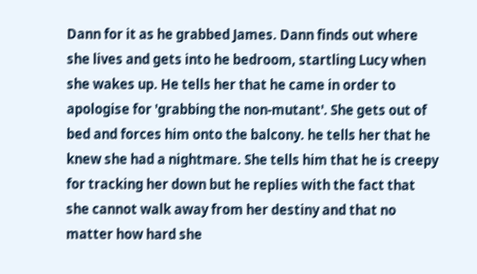Dann for it as he grabbed James. Dann finds out where she lives and gets into he bedroom, startling Lucy when she wakes up. He tells her that he came in order to apologise for 'grabbing the non-mutant'. She gets out of bed and forces him onto the balcony. he tells her that he knew she had a nightmare. She tells him that he is creepy for tracking her down but he replies with the fact that she cannot walk away from her destiny and that no matter how hard she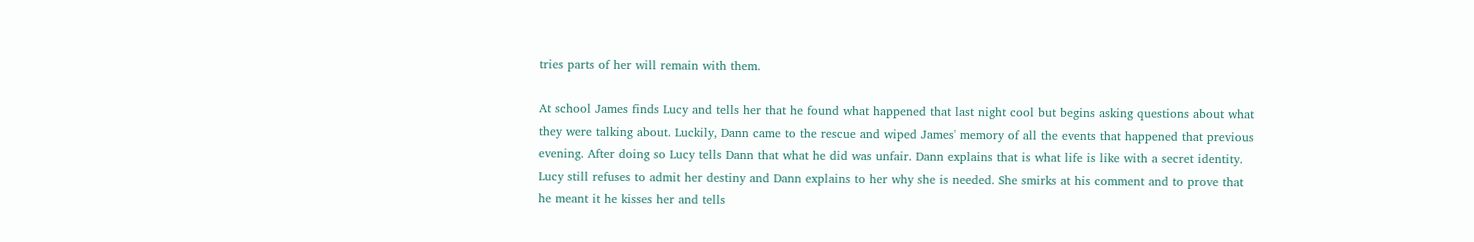tries parts of her will remain with them.

At school James finds Lucy and tells her that he found what happened that last night cool but begins asking questions about what they were talking about. Luckily, Dann came to the rescue and wiped James' memory of all the events that happened that previous evening. After doing so Lucy tells Dann that what he did was unfair. Dann explains that is what life is like with a secret identity. Lucy still refuses to admit her destiny and Dann explains to her why she is needed. She smirks at his comment and to prove that he meant it he kisses her and tells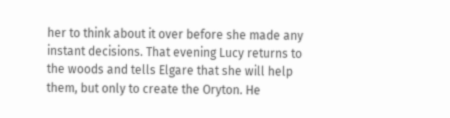her to think about it over before she made any instant decisions. That evening Lucy returns to the woods and tells Elgare that she will help them, but only to create the Oryton. He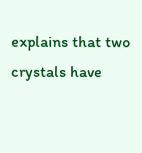explains that two crystals have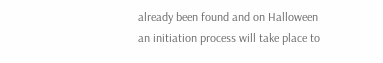already been found and on Halloween an initiation process will take place to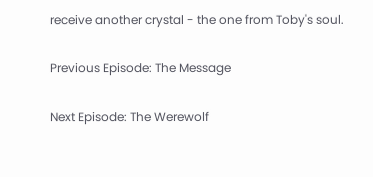receive another crystal - the one from Toby's soul.

Previous Episode: The Message

Next Episode: The Werewolf